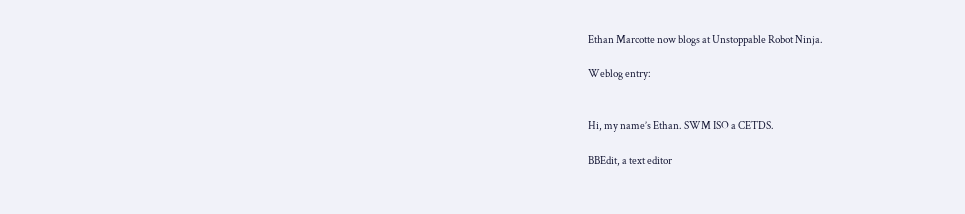Ethan Marcotte now blogs at Unstoppable Robot Ninja.

Weblog entry:


Hi, my name’s Ethan. SWM ISO a CETDS.

BBEdit, a text editor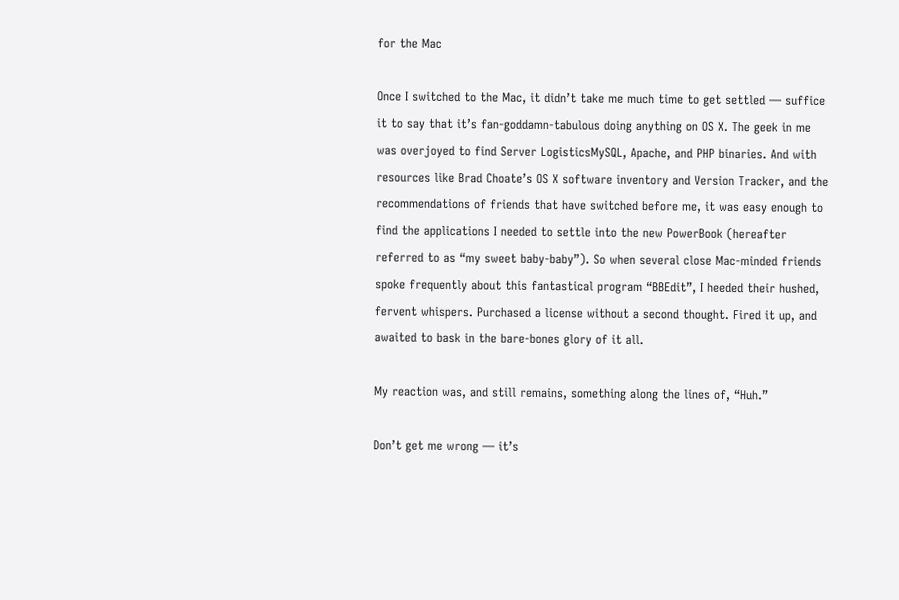for the Mac

Once I switched to the Mac, it didn’t take me much time to get settled — suffice it to say that it’s fan-goddamn-tabulous doing anything on OS X. The geek in me was overjoyed to find Server LogisticsMySQL, Apache, and PHP binaries. And with resources like Brad Choate’s OS X software inventory and Version Tracker, and the recommendations of friends that have switched before me, it was easy enough to find the applications I needed to settle into the new PowerBook (hereafter referred to as “my sweet baby-baby”). So when several close Mac-minded friends spoke frequently about this fantastical program “BBEdit”, I heeded their hushed, fervent whispers. Purchased a license without a second thought. Fired it up, and awaited to bask in the bare-bones glory of it all.

My reaction was, and still remains, something along the lines of, “Huh.”

Don’t get me wrong — it’s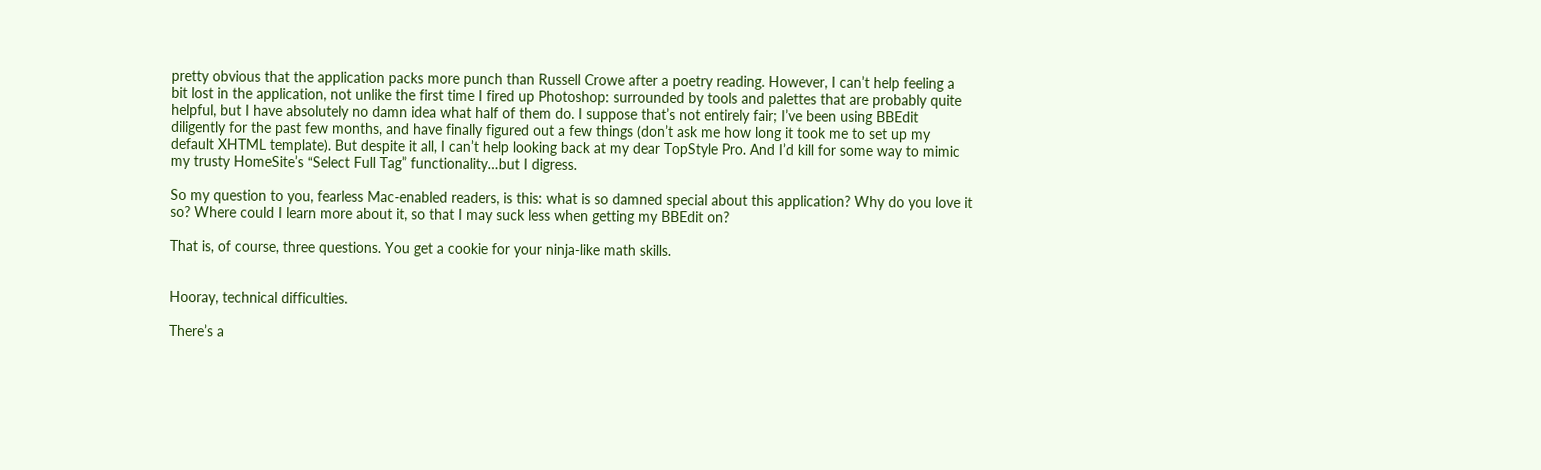pretty obvious that the application packs more punch than Russell Crowe after a poetry reading. However, I can’t help feeling a bit lost in the application, not unlike the first time I fired up Photoshop: surrounded by tools and palettes that are probably quite helpful, but I have absolutely no damn idea what half of them do. I suppose that’s not entirely fair; I’ve been using BBEdit diligently for the past few months, and have finally figured out a few things (don’t ask me how long it took me to set up my default XHTML template). But despite it all, I can’t help looking back at my dear TopStyle Pro. And I’d kill for some way to mimic my trusty HomeSite’s “Select Full Tag” functionality…but I digress.

So my question to you, fearless Mac-enabled readers, is this: what is so damned special about this application? Why do you love it so? Where could I learn more about it, so that I may suck less when getting my BBEdit on?

That is, of course, three questions. You get a cookie for your ninja-like math skills.


Hooray, technical difficulties.

There’s a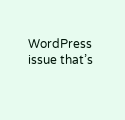WordPress issue that’s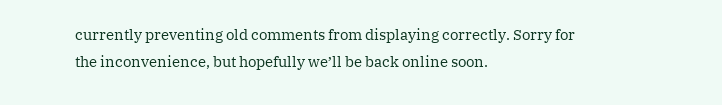currently preventing old comments from displaying correctly. Sorry for the inconvenience, but hopefully we’ll be back online soon.